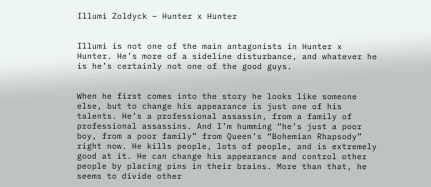Illumi Zoldyck – Hunter x Hunter


Illumi is not one of the main antagonists in Hunter x Hunter. He’s more of a sideline disturbance, and whatever he is he’s certainly not one of the good guys.


When he first comes into the story he looks like someone else, but to change his appearance is just one of his talents. He’s a professional assassin, from a family of professional assassins. And I’m humming “he’s just a poor boy, from a poor family” from Queen’s “Bohemian Rhapsody” right now. He kills people, lots of people, and is extremely good at it. He can change his appearance and control other people by placing pins in their brains. More than that, he seems to divide other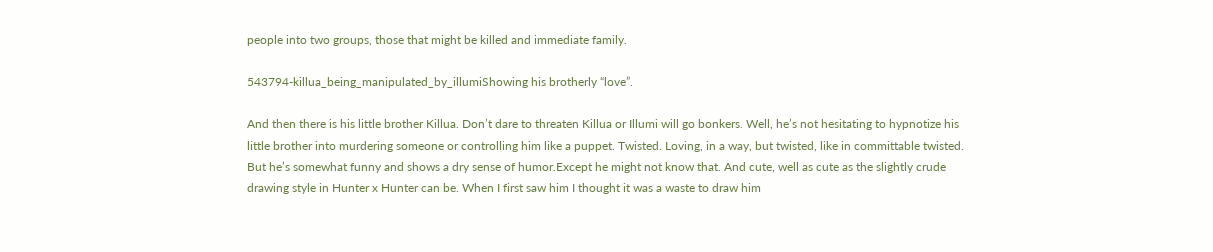people into two groups, those that might be killed and immediate family.

543794-killua_being_manipulated_by_illumiShowing his brotherly “love”.

And then there is his little brother Killua. Don’t dare to threaten Killua or Illumi will go bonkers. Well, he’s not hesitating to hypnotize his little brother into murdering someone or controlling him like a puppet. Twisted. Loving, in a way, but twisted, like in committable twisted. But he’s somewhat funny and shows a dry sense of humor.Except he might not know that. And cute, well as cute as the slightly crude drawing style in Hunter x Hunter can be. When I first saw him I thought it was a waste to draw him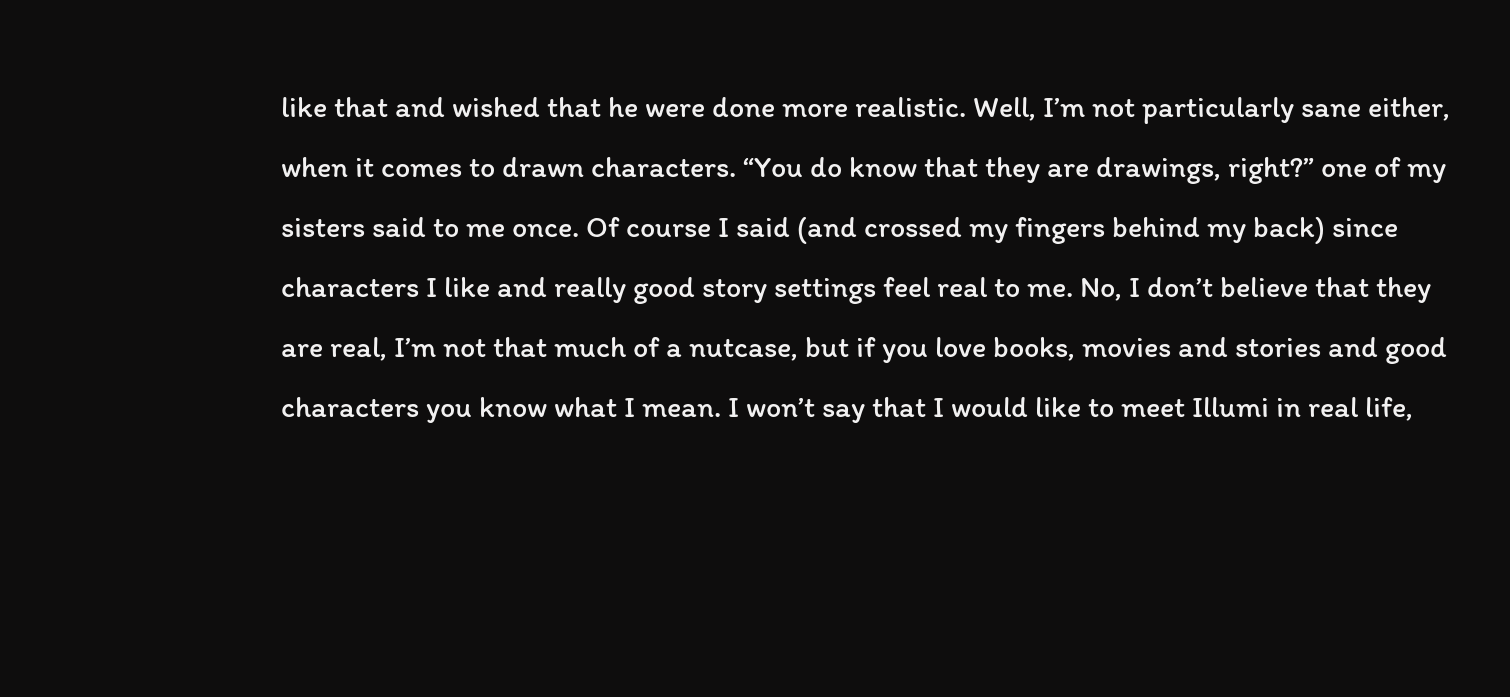like that and wished that he were done more realistic. Well, I’m not particularly sane either, when it comes to drawn characters. “You do know that they are drawings, right?” one of my sisters said to me once. Of course I said (and crossed my fingers behind my back) since characters I like and really good story settings feel real to me. No, I don’t believe that they are real, I’m not that much of a nutcase, but if you love books, movies and stories and good characters you know what I mean. I won’t say that I would like to meet Illumi in real life,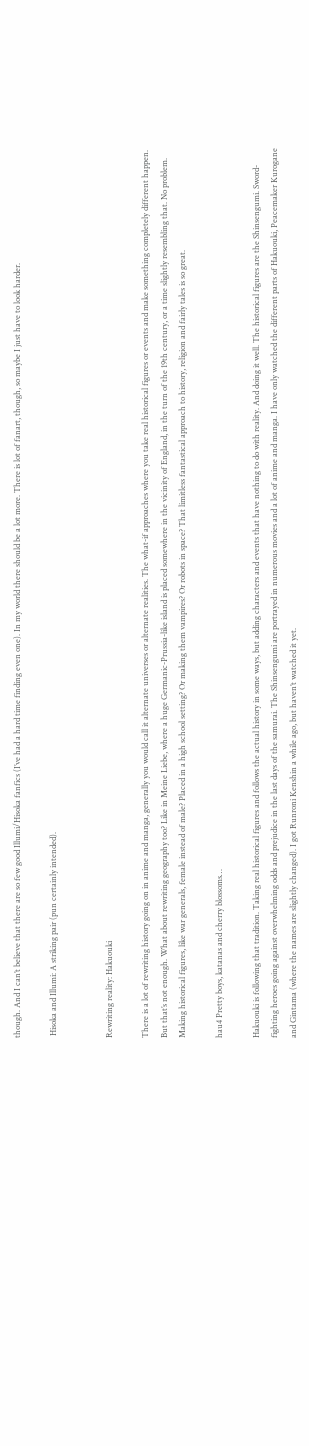though. And I can’t believe that there are so few good Illumi/Hisoka fanfics (I’ve had a hard time finding even one). In my world there should be a lot more. There is lot of fanart, though, so maybe I just have to look harder.

 Hisoka and Illumi: A striking pair (pun certainly intended).


Rewriting reality: Hakuouki

There is a lot of rewriting history going on in anime and manga, generally you would call it alternate universes or alternate realities. The what-if approaches where you take real historical figures or events and make something completely different happen. But that’s not enough. What about rewriting geography too? Like in Meine Liebe, where a huge Germanic-Prussia-like island is placed somewhere in the vicinity of England, in the turn of the 19th century, or a time slightly resembling that. No problem. Making historical figures, like war generals, female instead of male? Placed in a high school setting? Or making them vampires? Or robots in space? That limitless fantastical approach to history, religion and fairly tales is so great.

hau4 Pretty boys, katanas and cherry blossoms…

Hakuouki is following that tradition. Taking real historical figures and follows the actual history in some ways, but adding characters and events that have nothing to do with reality. And doing it well. The historical figures are the Shinsengumi. Sword-fighting heroes going against overwhelming odds and prejudice in the last days of the samurai. The Shinsengumi are portrayed in numerous movies and a lot of anime and manga. I have only watched the different parts of Hakuouki, Peacemaker Kurogane and Gintama (where the names are slightly changed). I got Runroni Kenshin a while ago, but haven’t watched it yet.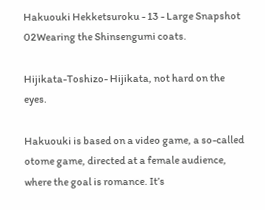Hakuouki Hekketsuroku - 13 - Large Snapshot 02Wearing the Shinsengumi coats.

Hijikata-Toshizo- Hijikata, not hard on the eyes.

Hakuouki is based on a video game, a so-called otome game, directed at a female audience, where the goal is romance. It’s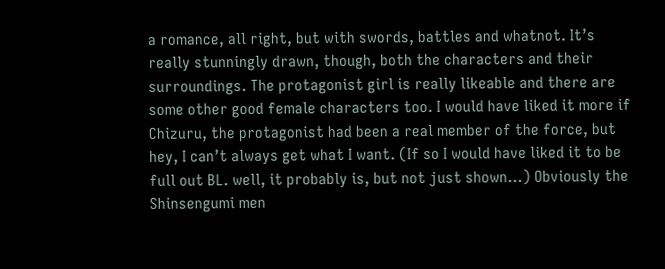a romance, all right, but with swords, battles and whatnot. It’s really stunningly drawn, though, both the characters and their surroundings. The protagonist girl is really likeable and there are some other good female characters too. I would have liked it more if Chizuru, the protagonist had been a real member of the force, but hey, I can’t always get what I want. (If so I would have liked it to be full out BL. well, it probably is, but not just shown…) Obviously the Shinsengumi men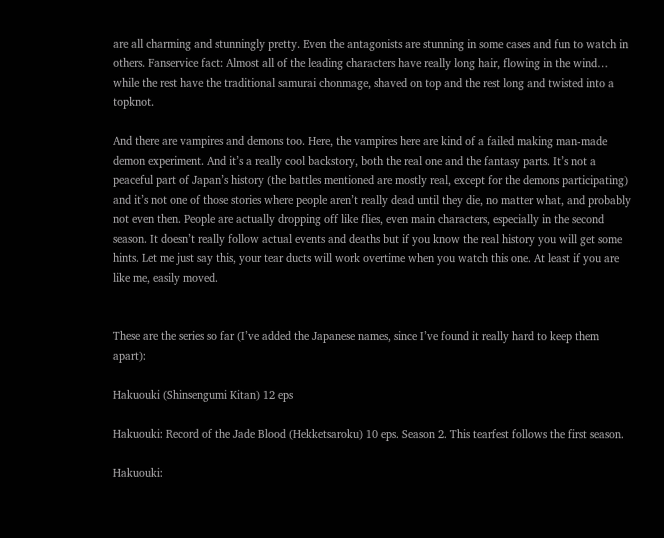are all charming and stunningly pretty. Even the antagonists are stunning in some cases and fun to watch in others. Fanservice fact: Almost all of the leading characters have really long hair, flowing in the wind… while the rest have the traditional samurai chonmage, shaved on top and the rest long and twisted into a topknot.

And there are vampires and demons too. Here, the vampires here are kind of a failed making man-made demon experiment. And it’s a really cool backstory, both the real one and the fantasy parts. It’s not a peaceful part of Japan’s history (the battles mentioned are mostly real, except for the demons participating) and it’s not one of those stories where people aren’t really dead until they die, no matter what, and probably not even then. People are actually dropping off like flies, even main characters, especially in the second season. It doesn’t really follow actual events and deaths but if you know the real history you will get some hints. Let me just say this, your tear ducts will work overtime when you watch this one. At least if you are like me, easily moved.


These are the series so far (I’ve added the Japanese names, since I’ve found it really hard to keep them apart):

Hakuouki (Shinsengumi Kitan) 12 eps

Hakuouki: Record of the Jade Blood (Hekketsaroku) 10 eps. Season 2. This tearfest follows the first season.

Hakuouki: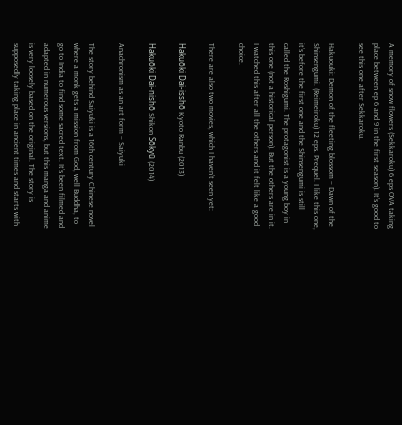A memory of snow flowers (Sekkaroku) 6 eps OVA taking place between ep 6 and 9 in the first season). It’s good to see this one after Sekkaroku.

Hakuouki: Demon of the fleeting blossom – Dawn of the Shinsengumi. (Reimeiroku) 12 eps. Prequel. I like this one, it’s before the first one and the Shinsengumi is still called the Roshigumi. The protagonist is a young boy in this one (not a historical person). But the others are in it. I watched this after all the others and it felt like a good choice.

There are also two movies, which I haven’t seen yet:

Hakuōki Dai-isshō Kyoto Ranbu (2013)

Hakuōki Dai-nishō Shikon Sōkyū (2014)

Anachronism as an art form – Saiyuki

The story behind Saiyuki is a 16th century Chinese novel where a monk gets a mission from God, well Buddha, to go to India to find some sacred text. It’s been filmed and adapted in numerous versions, but this manga and anime is very loosely based on the original. The story is supposedly taking place in ancient times and starts with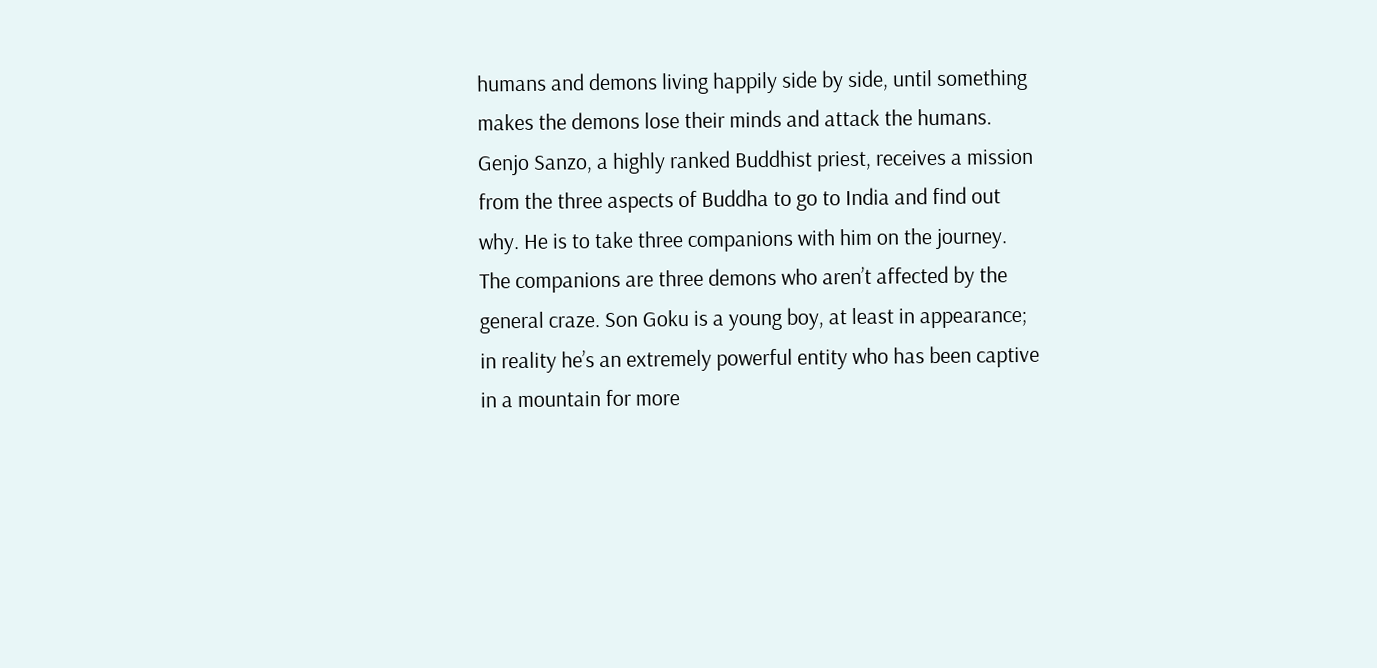humans and demons living happily side by side, until something makes the demons lose their minds and attack the humans. Genjo Sanzo, a highly ranked Buddhist priest, receives a mission from the three aspects of Buddha to go to India and find out why. He is to take three companions with him on the journey.
The companions are three demons who aren’t affected by the general craze. Son Goku is a young boy, at least in appearance; in reality he’s an extremely powerful entity who has been captive in a mountain for more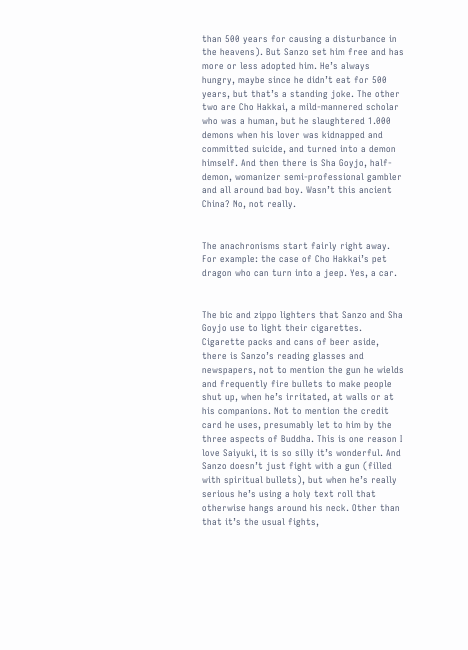than 500 years for causing a disturbance in the heavens). But Sanzo set him free and has more or less adopted him. He’s always hungry, maybe since he didn’t eat for 500 years, but that’s a standing joke. The other two are Cho Hakkai, a mild-mannered scholar who was a human, but he slaughtered 1.000 demons when his lover was kidnapped and committed suicide, and turned into a demon himself. And then there is Sha Goyjo, half-demon, womanizer semi-professional gambler and all around bad boy. Wasn’t this ancient China? No, not really.


The anachronisms start fairly right away. For example: the case of Cho Hakkai’s pet dragon who can turn into a jeep. Yes, a car.


The bic and zippo lighters that Sanzo and Sha Goyjo use to light their cigarettes. Cigarette packs and cans of beer aside, there is Sanzo’s reading glasses and newspapers, not to mention the gun he wields and frequently fire bullets to make people shut up, when he’s irritated, at walls or at his companions. Not to mention the credit card he uses, presumably let to him by the three aspects of Buddha. This is one reason I love Saiyuki, it is so silly it’s wonderful. And Sanzo doesn’t just fight with a gun (filled with spiritual bullets), but when he’s really serious he’s using a holy text roll that otherwise hangs around his neck. Other than that it’s the usual fights,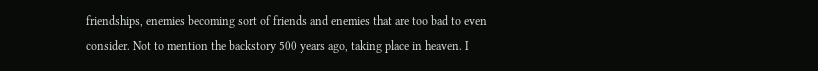friendships, enemies becoming sort of friends and enemies that are too bad to even consider. Not to mention the backstory 500 years ago, taking place in heaven. I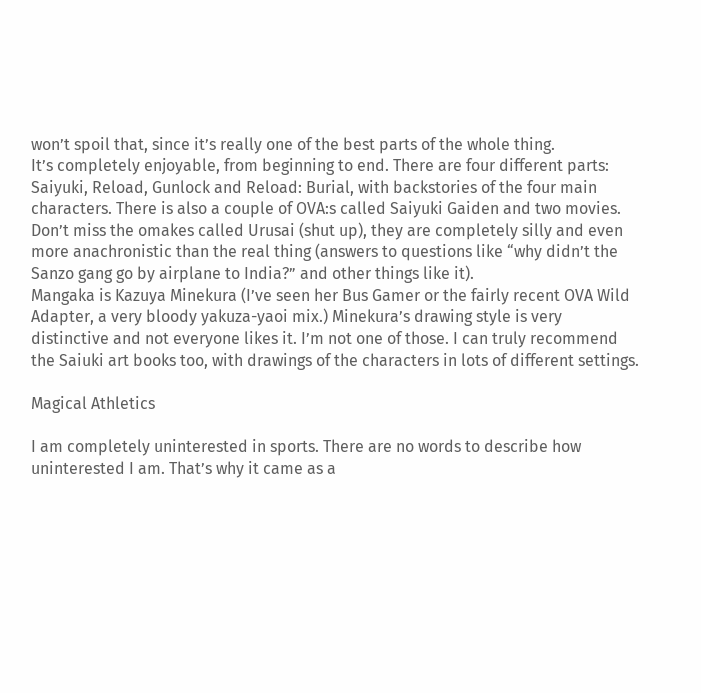won’t spoil that, since it’s really one of the best parts of the whole thing.
It’s completely enjoyable, from beginning to end. There are four different parts: Saiyuki, Reload, Gunlock and Reload: Burial, with backstories of the four main characters. There is also a couple of OVA:s called Saiyuki Gaiden and two movies. Don’t miss the omakes called Urusai (shut up), they are completely silly and even more anachronistic than the real thing (answers to questions like “why didn’t the Sanzo gang go by airplane to India?” and other things like it).
Mangaka is Kazuya Minekura (I’ve seen her Bus Gamer or the fairly recent OVA Wild Adapter, a very bloody yakuza-yaoi mix.) Minekura’s drawing style is very distinctive and not everyone likes it. I’m not one of those. I can truly recommend the Saiuki art books too, with drawings of the characters in lots of different settings.

Magical Athletics

I am completely uninterested in sports. There are no words to describe how uninterested I am. That’s why it came as a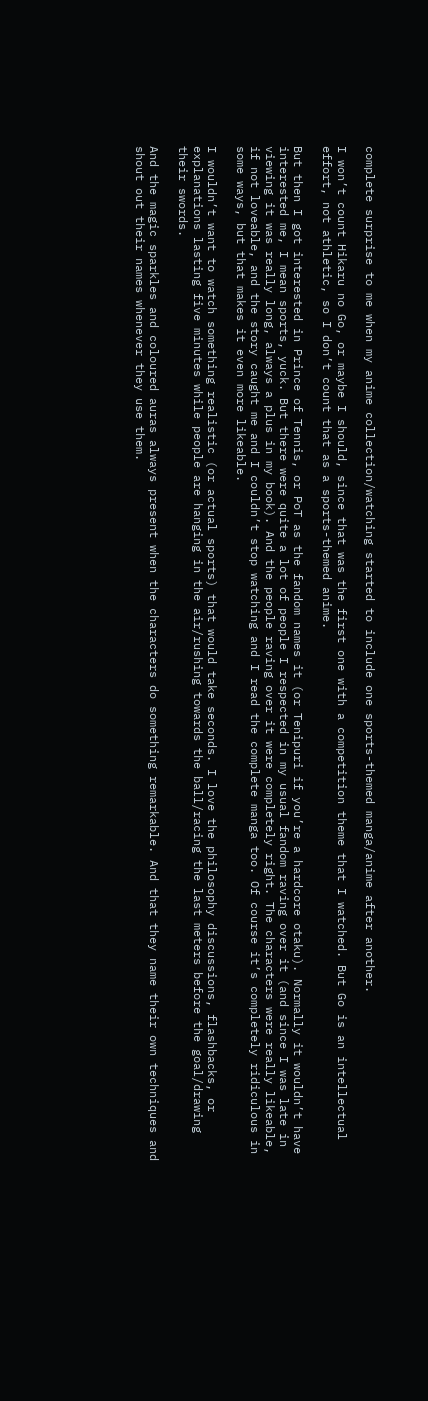complete surprise to me when my anime collection/watching started to include one sports-themed manga/anime after another.

I won’t count Hikaru no Go, or maybe I should, since that was the first one with a competition theme that I watched. But Go is an intellectual effort, not athletic, so I don’t count that as a sports-themed anime.

But then I got interested in Prince of Tennis, or PoT as the fandom names it (or Tenipuri if you’re a hardcore otaku). Normally it wouldn’t have interested me, I mean sports, yuck. But there were quite a lot of people I respected in my usual fandom raving over it (and since I was late in viewing it was really long, always a plus in my book). And the people raving over it were completely right. The characters were really likeable, if not loveable, and the story caught me and I couldn’t stop watching and I read the complete manga too. Of course it’s completely ridiculous in some ways, but that makes it even more likeable.

I wouldn’t want to watch something realistic (or actual sports) that would take seconds. I love the philosophy discussions, flashbacks, or explanations lasting five minutes while people are hanging in the air/rushing towards the ball/racing the last meters before the goal/drawing their swords.

And the magic sparkles and coloured auras always present when the characters do something remarkable. And that they name their own techniques and shout out their names whenever they use them.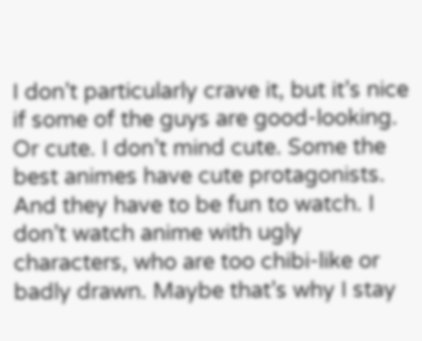I don’t particularly crave it, but it’s nice if some of the guys are good-looking. Or cute. I don’t mind cute. Some the best animes have cute protagonists. And they have to be fun to watch. I don’t watch anime with ugly characters, who are too chibi-like or badly drawn. Maybe that’s why I stay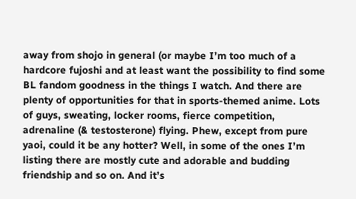away from shojo in general (or maybe I’m too much of a hardcore fujoshi and at least want the possibility to find some BL fandom goodness in the things I watch. And there are plenty of opportunities for that in sports-themed anime. Lots of guys, sweating, locker rooms, fierce competition, adrenaline (& testosterone) flying. Phew, except from pure yaoi, could it be any hotter? Well, in some of the ones I’m listing there are mostly cute and adorable and budding friendship and so on. And it’s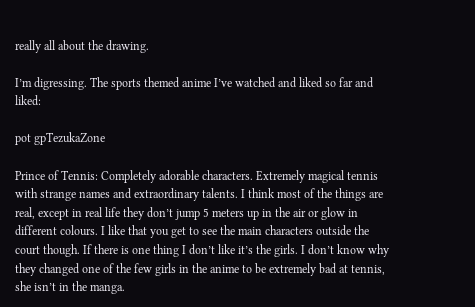really all about the drawing.

I’m digressing. The sports themed anime I’ve watched and liked so far and liked:

pot gpTezukaZone

Prince of Tennis: Completely adorable characters. Extremely magical tennis with strange names and extraordinary talents. I think most of the things are real, except in real life they don’t jump 5 meters up in the air or glow in different colours. I like that you get to see the main characters outside the court though. If there is one thing I don’t like it’s the girls. I don’t know why they changed one of the few girls in the anime to be extremely bad at tennis, she isn’t in the manga.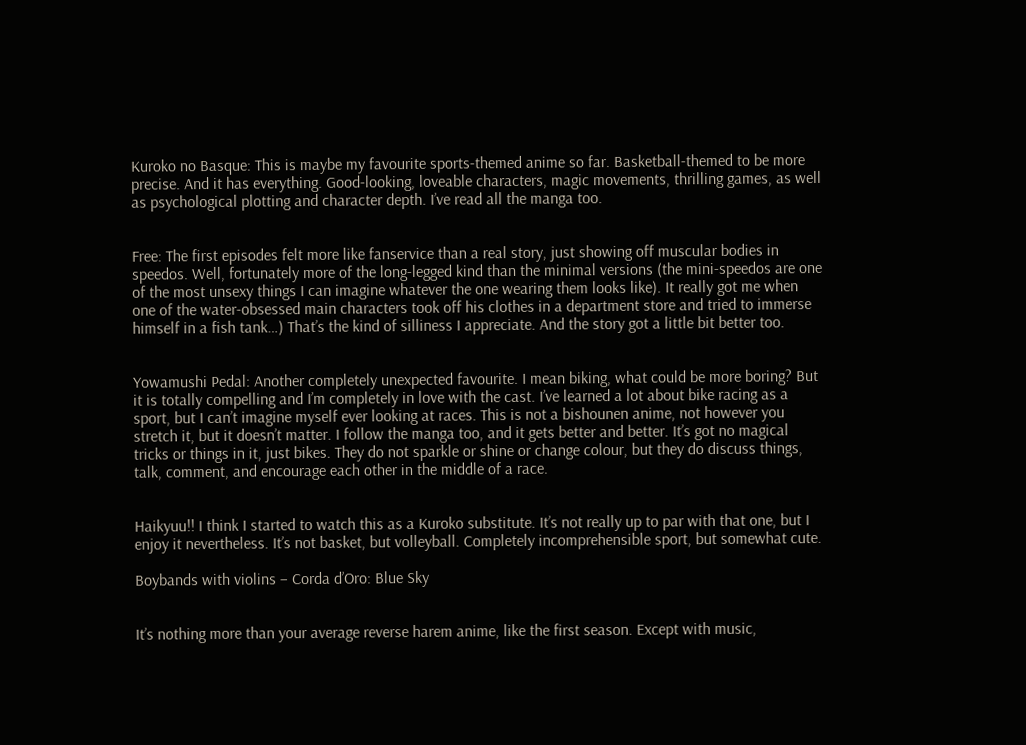Kuroko no Basque: This is maybe my favourite sports-themed anime so far. Basketball-themed to be more precise. And it has everything. Good-looking, loveable characters, magic movements, thrilling games, as well as psychological plotting and character depth. I’ve read all the manga too.


Free: The first episodes felt more like fanservice than a real story, just showing off muscular bodies in speedos. Well, fortunately more of the long-legged kind than the minimal versions (the mini-speedos are one of the most unsexy things I can imagine whatever the one wearing them looks like). It really got me when one of the water-obsessed main characters took off his clothes in a department store and tried to immerse himself in a fish tank…) That’s the kind of silliness I appreciate. And the story got a little bit better too.


Yowamushi Pedal: Another completely unexpected favourite. I mean biking, what could be more boring? But it is totally compelling and I’m completely in love with the cast. I’ve learned a lot about bike racing as a sport, but I can’t imagine myself ever looking at races. This is not a bishounen anime, not however you stretch it, but it doesn’t matter. I follow the manga too, and it gets better and better. It’s got no magical tricks or things in it, just bikes. They do not sparkle or shine or change colour, but they do discuss things, talk, comment, and encourage each other in the middle of a race.


Haikyuu!! I think I started to watch this as a Kuroko substitute. It’s not really up to par with that one, but I enjoy it nevertheless. It’s not basket, but volleyball. Completely incomprehensible sport, but somewhat cute.

Boybands with violins – Corda d’Oro: Blue Sky


It’s nothing more than your average reverse harem anime, like the first season. Except with music,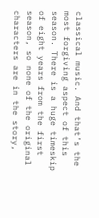classical music. And that’s the most forgiving aspect of this season. There is a huge timeskip of eight years from the first season, so none of the original characters are in the story,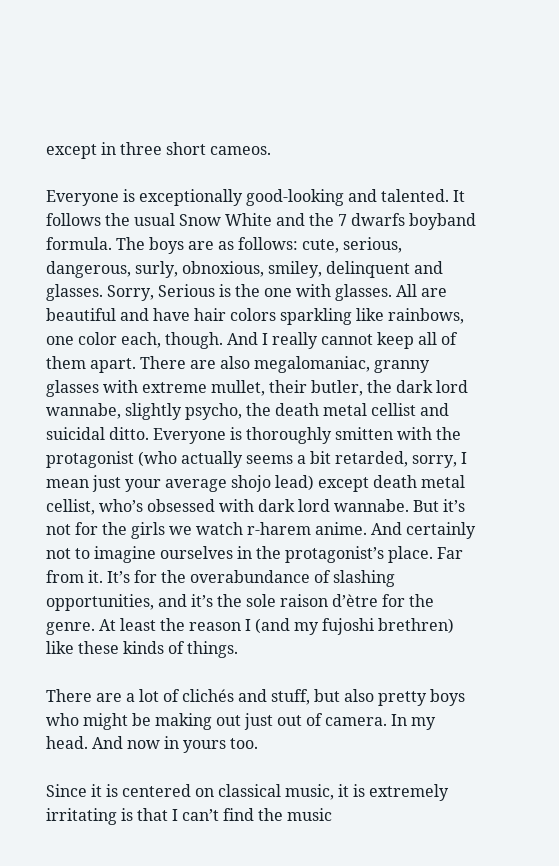except in three short cameos.

Everyone is exceptionally good-looking and talented. It follows the usual Snow White and the 7 dwarfs boyband formula. The boys are as follows: cute, serious, dangerous, surly, obnoxious, smiley, delinquent and glasses. Sorry, Serious is the one with glasses. All are beautiful and have hair colors sparkling like rainbows, one color each, though. And I really cannot keep all of them apart. There are also megalomaniac, granny glasses with extreme mullet, their butler, the dark lord wannabe, slightly psycho, the death metal cellist and suicidal ditto. Everyone is thoroughly smitten with the protagonist (who actually seems a bit retarded, sorry, I mean just your average shojo lead) except death metal cellist, who’s obsessed with dark lord wannabe. But it’s not for the girls we watch r-harem anime. And certainly not to imagine ourselves in the protagonist’s place. Far from it. It’s for the overabundance of slashing opportunities, and it’s the sole raison d’ètre for the genre. At least the reason I (and my fujoshi brethren) like these kinds of things.

There are a lot of clichés and stuff, but also pretty boys who might be making out just out of camera. In my head. And now in yours too.

Since it is centered on classical music, it is extremely irritating is that I can’t find the music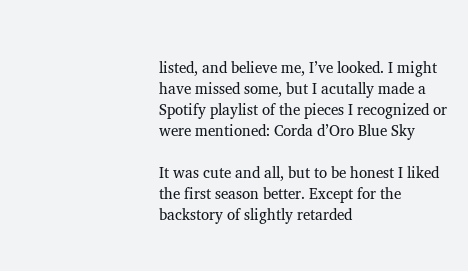listed, and believe me, I’ve looked. I might have missed some, but I acutally made a Spotify playlist of the pieces I recognized or were mentioned: Corda d’Oro Blue Sky

It was cute and all, but to be honest I liked the first season better. Except for the backstory of slightly retarded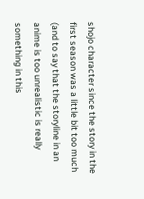shojo character since the story in the first season was a little bit too much (and to say that the storyline in an anime is too unrealistic is really something in this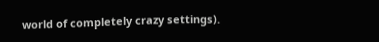world of completely crazy settings).